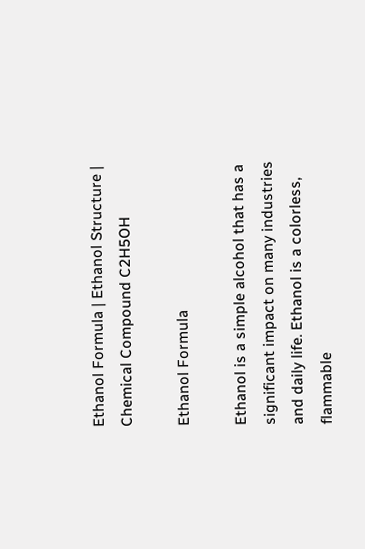Ethanol Formula | Ethanol Structure | Chemical Compound C2H5OH

Ethanol Formula

Ethanol is a simple alcohol that has a significant impact on many industries and daily life. Ethanol is a colorless, flammable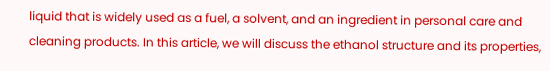liquid that is widely used as a fuel, a solvent, and an ingredient in personal care and cleaning products. In this article, we will discuss the ethanol structure and its properties,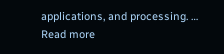applications, and processing. … Read more